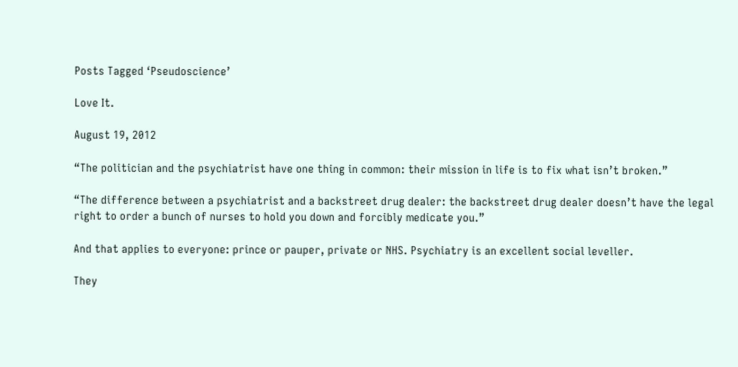Posts Tagged ‘Pseudoscience’

Love It.

August 19, 2012

“The politician and the psychiatrist have one thing in common: their mission in life is to fix what isn’t broken.”

“The difference between a psychiatrist and a backstreet drug dealer: the backstreet drug dealer doesn’t have the legal right to order a bunch of nurses to hold you down and forcibly medicate you.”

And that applies to everyone: prince or pauper, private or NHS. Psychiatry is an excellent social leveller.

They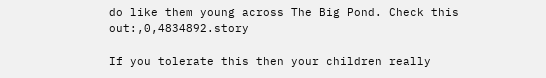do like them young across The Big Pond. Check this out:,0,4834892.story

If you tolerate this then your children really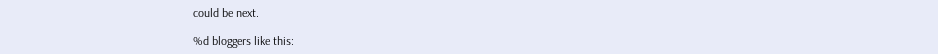could be next.

%d bloggers like this: